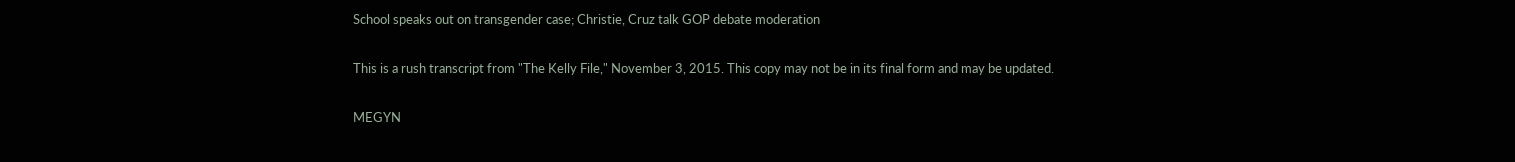School speaks out on transgender case; Christie, Cruz talk GOP debate moderation

This is a rush transcript from "The Kelly File," November 3, 2015. This copy may not be in its final form and may be updated.

MEGYN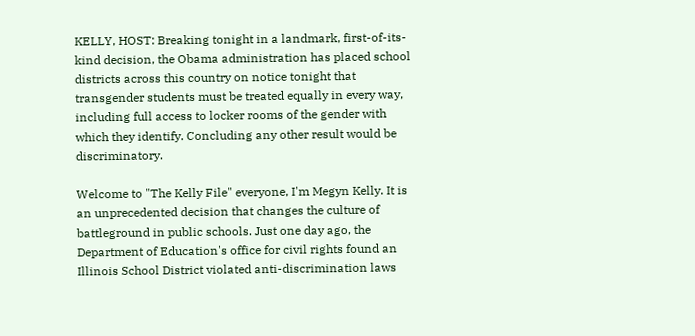KELLY, HOST: Breaking tonight in a landmark, first-of-its-kind decision, the Obama administration has placed school districts across this country on notice tonight that transgender students must be treated equally in every way, including full access to locker rooms of the gender with which they identify. Concluding any other result would be discriminatory.

Welcome to "The Kelly File" everyone, I'm Megyn Kelly. It is an unprecedented decision that changes the culture of battleground in public schools. Just one day ago, the Department of Education's office for civil rights found an Illinois School District violated anti-discrimination laws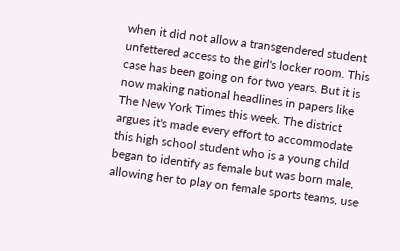when it did not allow a transgendered student unfettered access to the girl's locker room. This case has been going on for two years. But it is now making national headlines in papers like The New York Times this week. The district argues it's made every effort to accommodate this high school student who is a young child began to identify as female but was born male, allowing her to play on female sports teams, use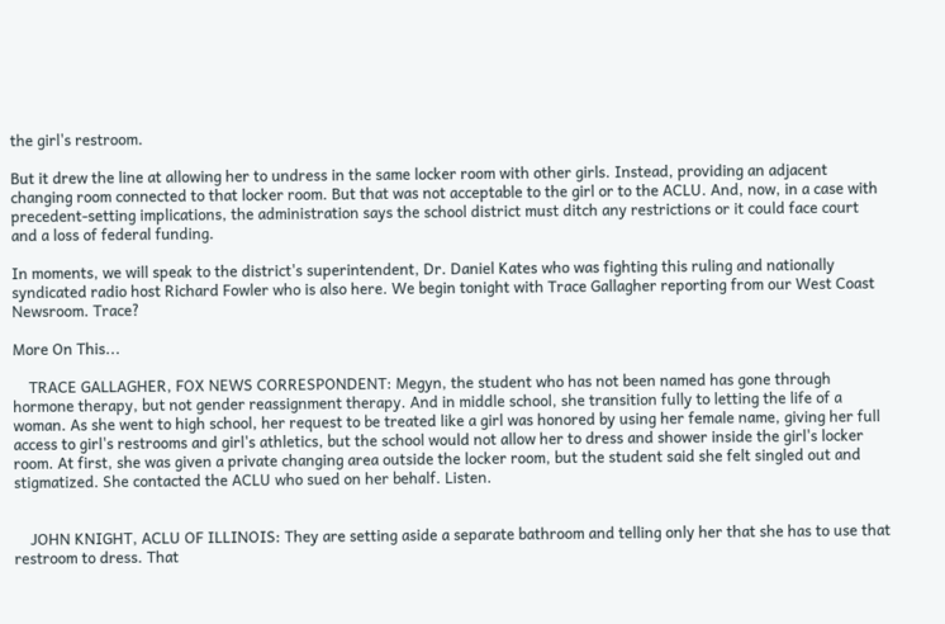the girl's restroom.

But it drew the line at allowing her to undress in the same locker room with other girls. Instead, providing an adjacent changing room connected to that locker room. But that was not acceptable to the girl or to the ACLU. And, now, in a case with precedent-setting implications, the administration says the school district must ditch any restrictions or it could face court and a loss of federal funding.

In moments, we will speak to the district's superintendent, Dr. Daniel Kates who was fighting this ruling and nationally syndicated radio host Richard Fowler who is also here. We begin tonight with Trace Gallagher reporting from our West Coast Newsroom. Trace?

More On This...

    TRACE GALLAGHER, FOX NEWS CORRESPONDENT: Megyn, the student who has not been named has gone through hormone therapy, but not gender reassignment therapy. And in middle school, she transition fully to letting the life of a woman. As she went to high school, her request to be treated like a girl was honored by using her female name, giving her full access to girl's restrooms and girl's athletics, but the school would not allow her to dress and shower inside the girl's locker room. At first, she was given a private changing area outside the locker room, but the student said she felt singled out and stigmatized. She contacted the ACLU who sued on her behalf. Listen.


    JOHN KNIGHT, ACLU OF ILLINOIS: They are setting aside a separate bathroom and telling only her that she has to use that restroom to dress. That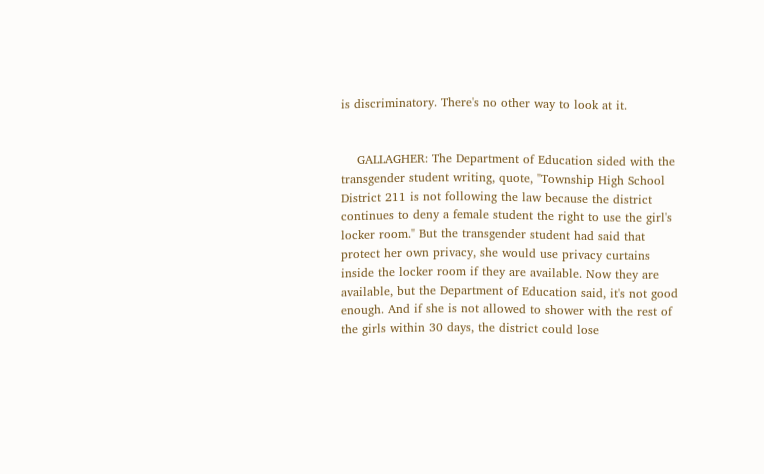is discriminatory. There's no other way to look at it.


    GALLAGHER: The Department of Education sided with the transgender student writing, quote, "Township High School District 211 is not following the law because the district continues to deny a female student the right to use the girl's locker room." But the transgender student had said that protect her own privacy, she would use privacy curtains inside the locker room if they are available. Now they are available, but the Department of Education said, it's not good enough. And if she is not allowed to shower with the rest of the girls within 30 days, the district could lose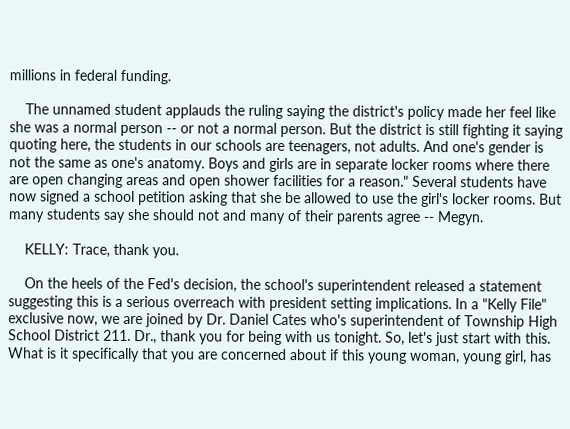millions in federal funding.

    The unnamed student applauds the ruling saying the district's policy made her feel like she was a normal person -- or not a normal person. But the district is still fighting it saying quoting here, the students in our schools are teenagers, not adults. And one's gender is not the same as one's anatomy. Boys and girls are in separate locker rooms where there are open changing areas and open shower facilities for a reason." Several students have now signed a school petition asking that she be allowed to use the girl's locker rooms. But many students say she should not and many of their parents agree -- Megyn.

    KELLY: Trace, thank you.

    On the heels of the Fed's decision, the school's superintendent released a statement suggesting this is a serious overreach with president setting implications. In a "Kelly File" exclusive now, we are joined by Dr. Daniel Cates who's superintendent of Township High School District 211. Dr., thank you for being with us tonight. So, let's just start with this. What is it specifically that you are concerned about if this young woman, young girl, has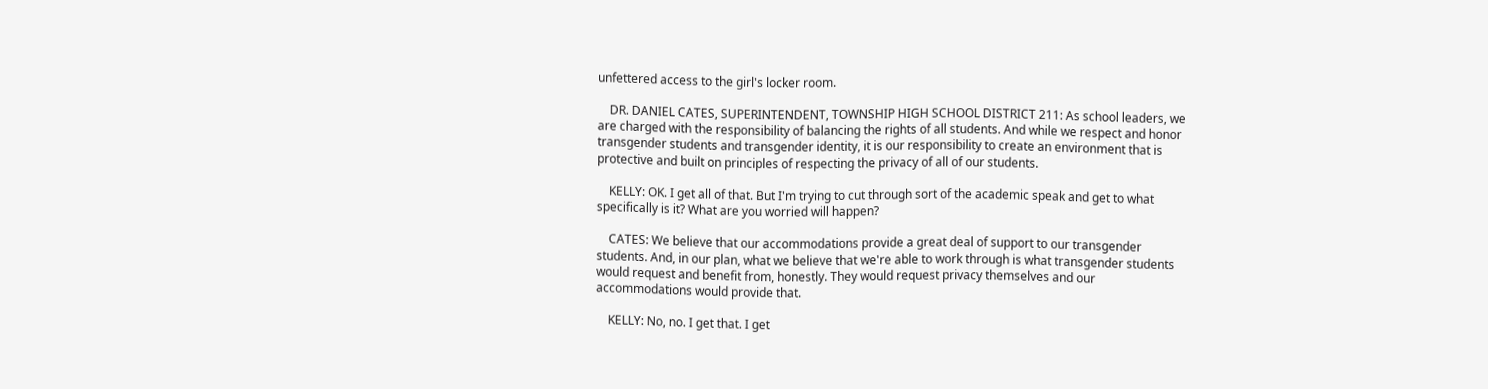unfettered access to the girl's locker room.

    DR. DANIEL CATES, SUPERINTENDENT, TOWNSHIP HIGH SCHOOL DISTRICT 211: As school leaders, we are charged with the responsibility of balancing the rights of all students. And while we respect and honor transgender students and transgender identity, it is our responsibility to create an environment that is protective and built on principles of respecting the privacy of all of our students.

    KELLY: OK. I get all of that. But I'm trying to cut through sort of the academic speak and get to what specifically is it? What are you worried will happen?

    CATES: We believe that our accommodations provide a great deal of support to our transgender students. And, in our plan, what we believe that we're able to work through is what transgender students would request and benefit from, honestly. They would request privacy themselves and our accommodations would provide that.

    KELLY: No, no. I get that. I get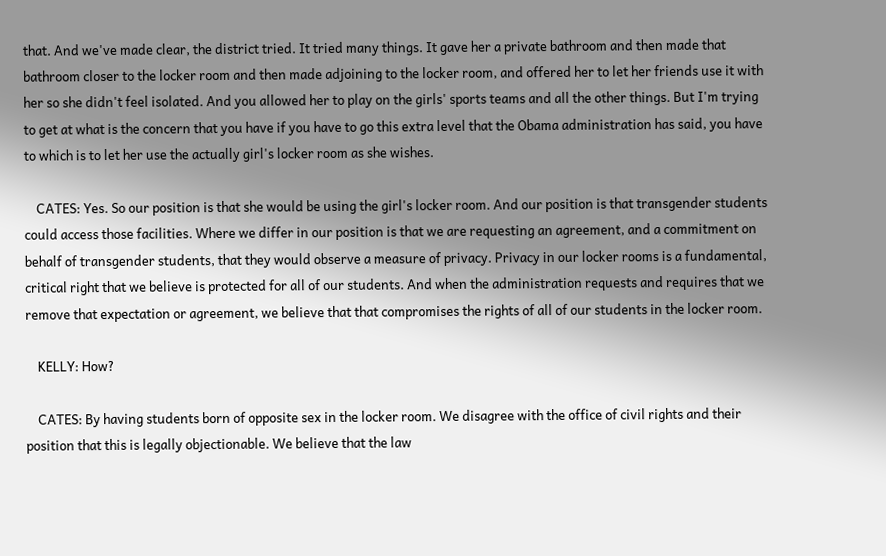that. And we've made clear, the district tried. It tried many things. It gave her a private bathroom and then made that bathroom closer to the locker room and then made adjoining to the locker room, and offered her to let her friends use it with her so she didn't feel isolated. And you allowed her to play on the girls' sports teams and all the other things. But I'm trying to get at what is the concern that you have if you have to go this extra level that the Obama administration has said, you have to which is to let her use the actually girl's locker room as she wishes.

    CATES: Yes. So our position is that she would be using the girl's locker room. And our position is that transgender students could access those facilities. Where we differ in our position is that we are requesting an agreement, and a commitment on behalf of transgender students, that they would observe a measure of privacy. Privacy in our locker rooms is a fundamental, critical right that we believe is protected for all of our students. And when the administration requests and requires that we remove that expectation or agreement, we believe that that compromises the rights of all of our students in the locker room.

    KELLY: How?

    CATES: By having students born of opposite sex in the locker room. We disagree with the office of civil rights and their position that this is legally objectionable. We believe that the law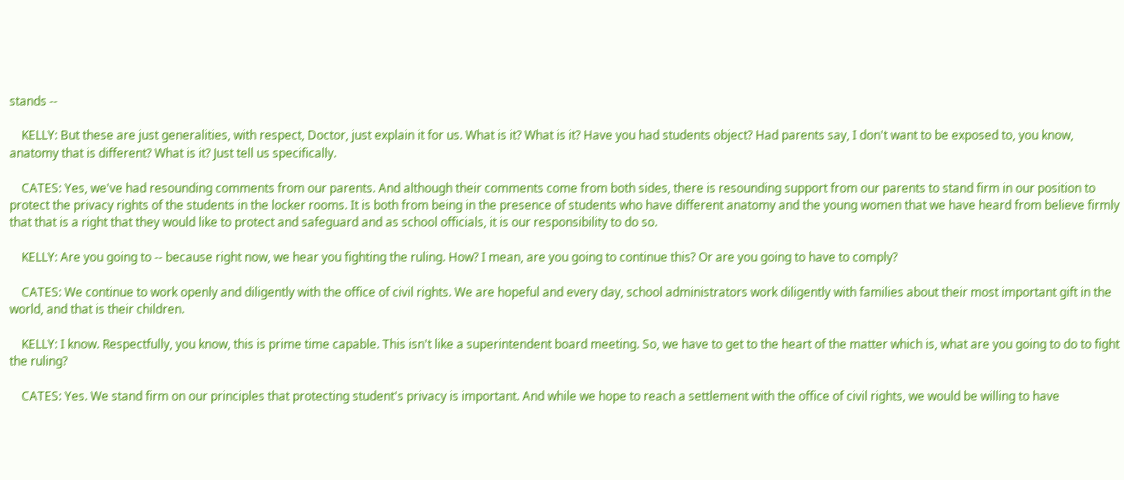stands --

    KELLY: But these are just generalities, with respect, Doctor, just explain it for us. What is it? What is it? Have you had students object? Had parents say, I don't want to be exposed to, you know, anatomy that is different? What is it? Just tell us specifically.

    CATES: Yes, we've had resounding comments from our parents. And although their comments come from both sides, there is resounding support from our parents to stand firm in our position to protect the privacy rights of the students in the locker rooms. It is both from being in the presence of students who have different anatomy and the young women that we have heard from believe firmly that that is a right that they would like to protect and safeguard and as school officials, it is our responsibility to do so.

    KELLY: Are you going to -- because right now, we hear you fighting the ruling. How? I mean, are you going to continue this? Or are you going to have to comply?

    CATES: We continue to work openly and diligently with the office of civil rights. We are hopeful and every day, school administrators work diligently with families about their most important gift in the world, and that is their children.

    KELLY: I know. Respectfully, you know, this is prime time capable. This isn't like a superintendent board meeting. So, we have to get to the heart of the matter which is, what are you going to do to fight the ruling?

    CATES: Yes. We stand firm on our principles that protecting student's privacy is important. And while we hope to reach a settlement with the office of civil rights, we would be willing to have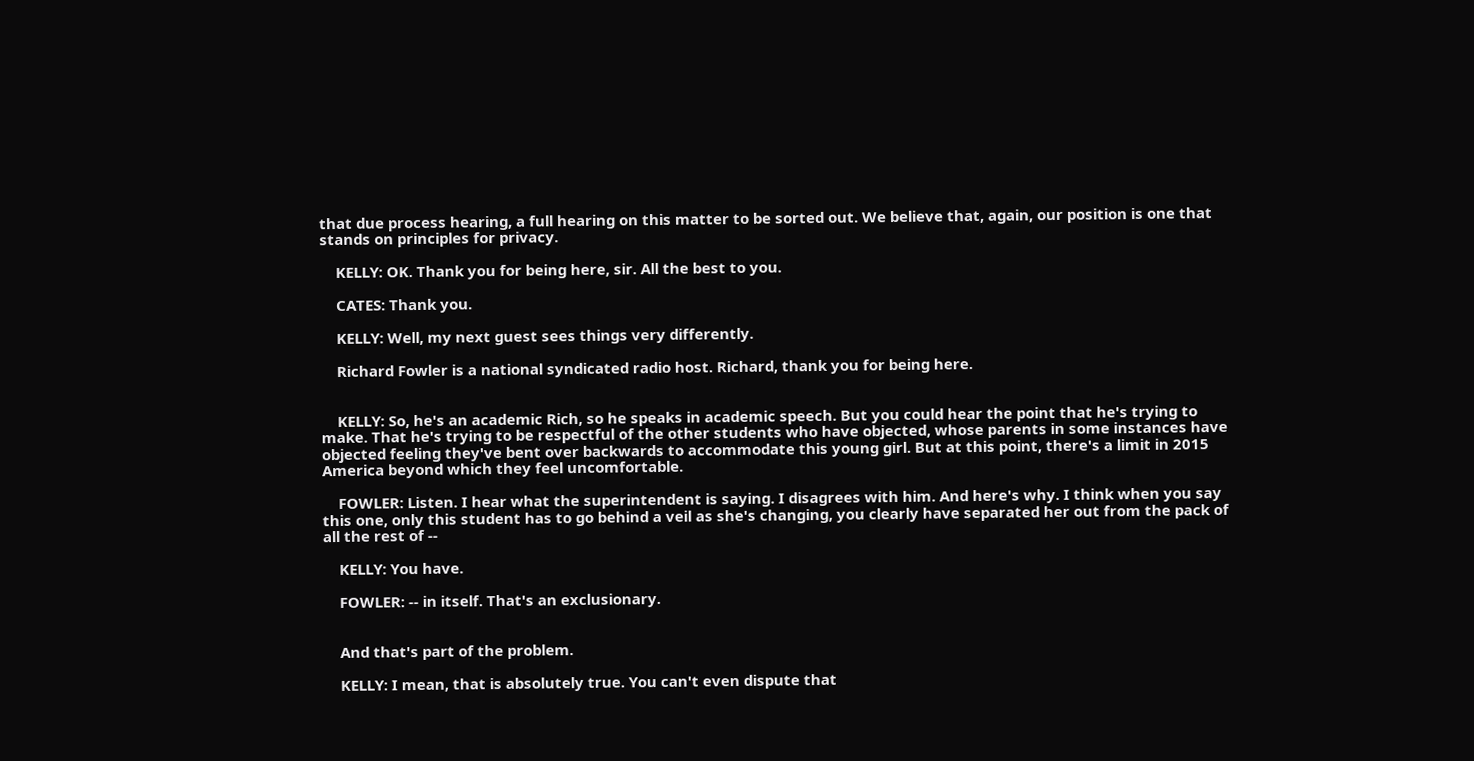that due process hearing, a full hearing on this matter to be sorted out. We believe that, again, our position is one that stands on principles for privacy.

    KELLY: OK. Thank you for being here, sir. All the best to you.

    CATES: Thank you.

    KELLY: Well, my next guest sees things very differently.

    Richard Fowler is a national syndicated radio host. Richard, thank you for being here.


    KELLY: So, he's an academic Rich, so he speaks in academic speech. But you could hear the point that he's trying to make. That he's trying to be respectful of the other students who have objected, whose parents in some instances have objected feeling they've bent over backwards to accommodate this young girl. But at this point, there's a limit in 2015 America beyond which they feel uncomfortable.

    FOWLER: Listen. I hear what the superintendent is saying. I disagrees with him. And here's why. I think when you say this one, only this student has to go behind a veil as she's changing, you clearly have separated her out from the pack of all the rest of --

    KELLY: You have.

    FOWLER: -- in itself. That's an exclusionary.


    And that's part of the problem.

    KELLY: I mean, that is absolutely true. You can't even dispute that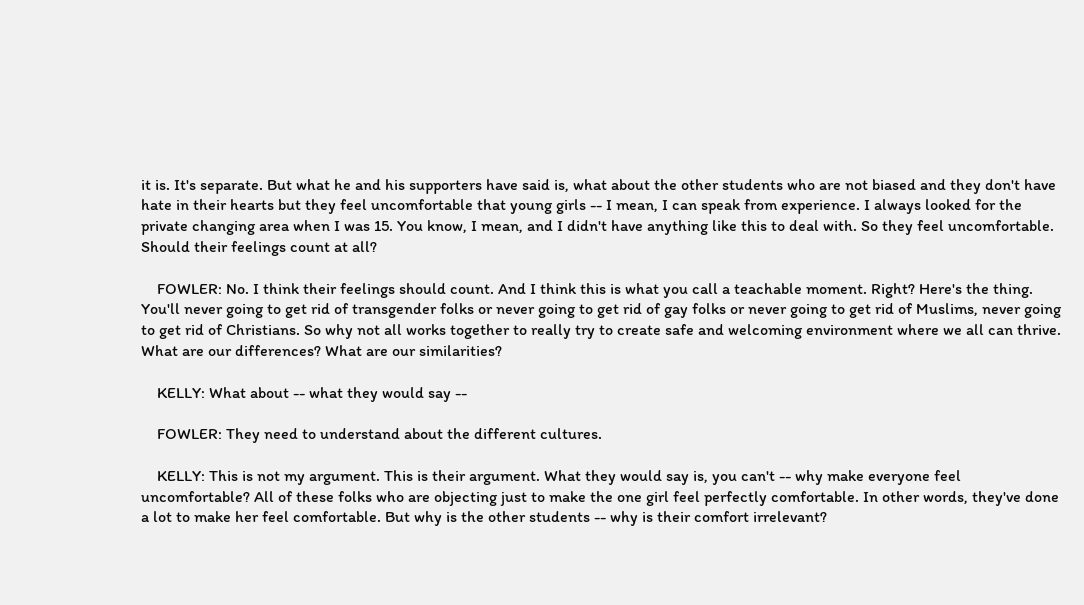it is. It's separate. But what he and his supporters have said is, what about the other students who are not biased and they don't have hate in their hearts but they feel uncomfortable that young girls -- I mean, I can speak from experience. I always looked for the private changing area when I was 15. You know, I mean, and I didn't have anything like this to deal with. So they feel uncomfortable. Should their feelings count at all?

    FOWLER: No. I think their feelings should count. And I think this is what you call a teachable moment. Right? Here's the thing. You'll never going to get rid of transgender folks or never going to get rid of gay folks or never going to get rid of Muslims, never going to get rid of Christians. So why not all works together to really try to create safe and welcoming environment where we all can thrive. What are our differences? What are our similarities?

    KELLY: What about -- what they would say --

    FOWLER: They need to understand about the different cultures.

    KELLY: This is not my argument. This is their argument. What they would say is, you can't -- why make everyone feel uncomfortable? All of these folks who are objecting just to make the one girl feel perfectly comfortable. In other words, they've done a lot to make her feel comfortable. But why is the other students -- why is their comfort irrelevant?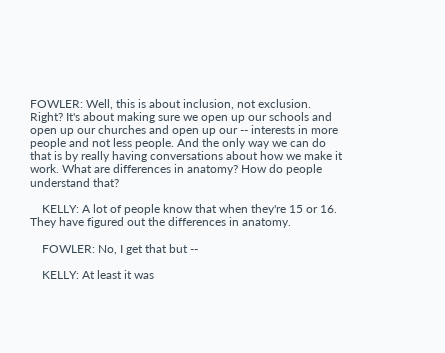FOWLER: Well, this is about inclusion, not exclusion. Right? It's about making sure we open up our schools and open up our churches and open up our -- interests in more people and not less people. And the only way we can do that is by really having conversations about how we make it work. What are differences in anatomy? How do people understand that?

    KELLY: A lot of people know that when they're 15 or 16. They have figured out the differences in anatomy.

    FOWLER: No, I get that but --

    KELLY: At least it was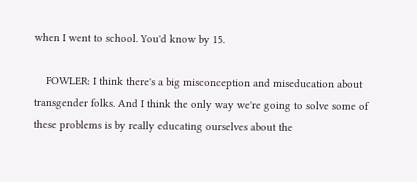when I went to school. You'd know by 15.

    FOWLER: I think there's a big misconception and miseducation about transgender folks. And I think the only way we're going to solve some of these problems is by really educating ourselves about the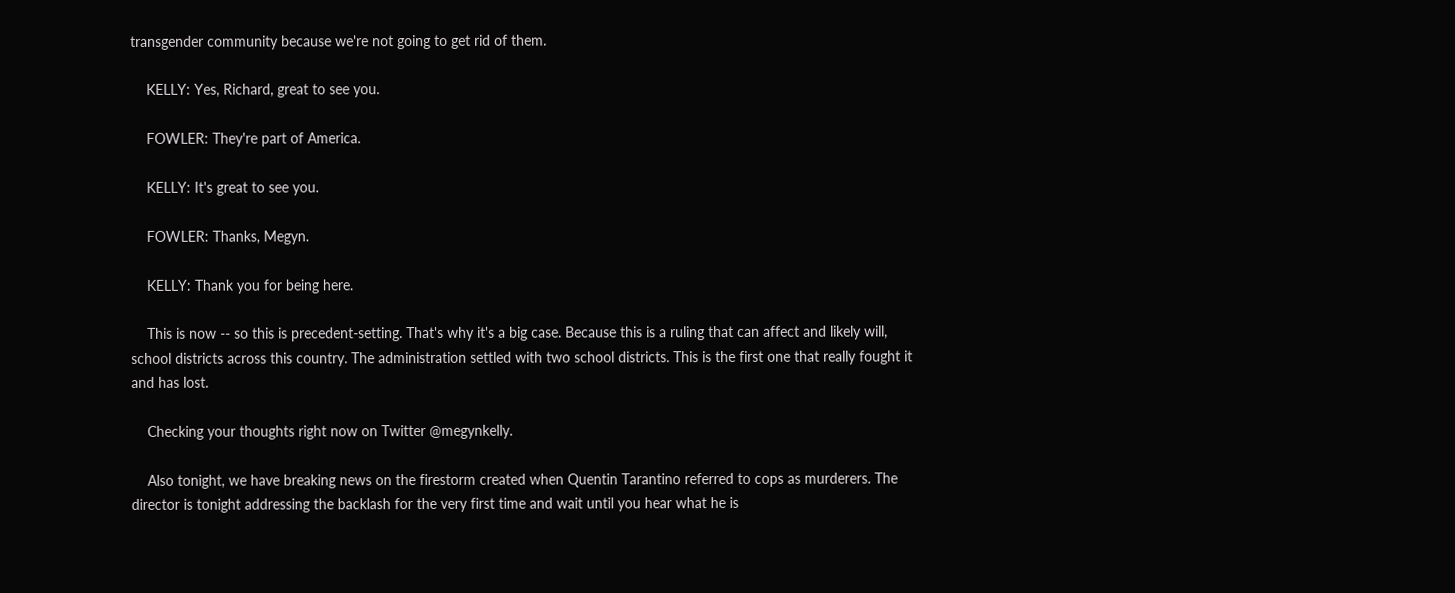transgender community because we're not going to get rid of them.

    KELLY: Yes, Richard, great to see you.

    FOWLER: They're part of America.

    KELLY: It's great to see you.

    FOWLER: Thanks, Megyn.

    KELLY: Thank you for being here.

    This is now -- so this is precedent-setting. That's why it's a big case. Because this is a ruling that can affect and likely will, school districts across this country. The administration settled with two school districts. This is the first one that really fought it and has lost.

    Checking your thoughts right now on Twitter @megynkelly.

    Also tonight, we have breaking news on the firestorm created when Quentin Tarantino referred to cops as murderers. The director is tonight addressing the backlash for the very first time and wait until you hear what he is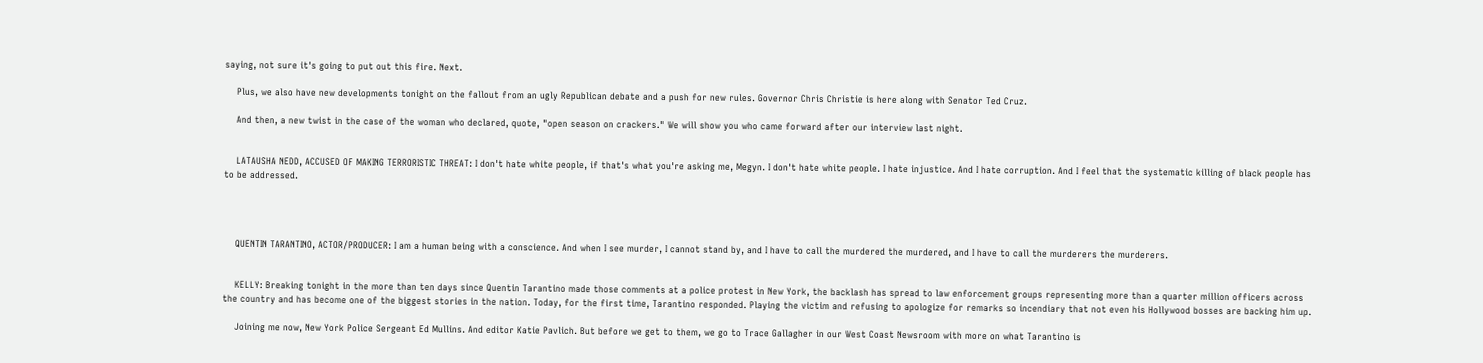saying, not sure it's going to put out this fire. Next.

    Plus, we also have new developments tonight on the fallout from an ugly Republican debate and a push for new rules. Governor Chris Christie is here along with Senator Ted Cruz.

    And then, a new twist in the case of the woman who declared, quote, "open season on crackers." We will show you who came forward after our interview last night.


    LATAUSHA NEDD, ACCUSED OF MAKING TERRORISTIC THREAT: I don't hate white people, if that's what you're asking me, Megyn. I don't hate white people. I hate injustice. And I hate corruption. And I feel that the systematic killing of black people has to be addressed.




    QUENTIN TARANTINO, ACTOR/PRODUCER: I am a human being with a conscience. And when I see murder, I cannot stand by, and I have to call the murdered the murdered, and I have to call the murderers the murderers.


    KELLY: Breaking tonight in the more than ten days since Quentin Tarantino made those comments at a police protest in New York, the backlash has spread to law enforcement groups representing more than a quarter million officers across the country and has become one of the biggest stories in the nation. Today, for the first time, Tarantino responded. Playing the victim and refusing to apologize for remarks so incendiary that not even his Hollywood bosses are backing him up.

    Joining me now, New York Police Sergeant Ed Mullins. And editor Katie Pavlich. But before we get to them, we go to Trace Gallagher in our West Coast Newsroom with more on what Tarantino is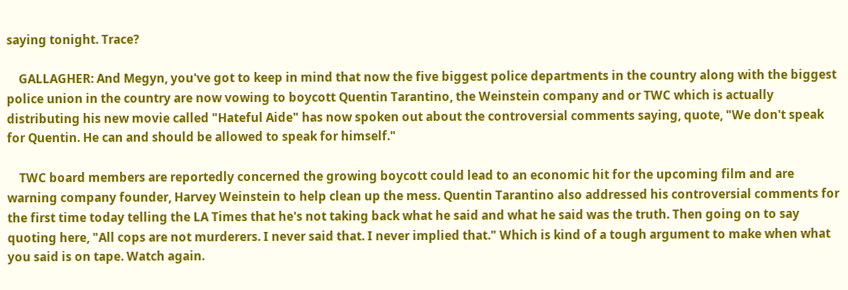saying tonight. Trace?

    GALLAGHER: And Megyn, you've got to keep in mind that now the five biggest police departments in the country along with the biggest police union in the country are now vowing to boycott Quentin Tarantino, the Weinstein company and or TWC which is actually distributing his new movie called "Hateful Aide" has now spoken out about the controversial comments saying, quote, "We don't speak for Quentin. He can and should be allowed to speak for himself."

    TWC board members are reportedly concerned the growing boycott could lead to an economic hit for the upcoming film and are warning company founder, Harvey Weinstein to help clean up the mess. Quentin Tarantino also addressed his controversial comments for the first time today telling the LA Times that he's not taking back what he said and what he said was the truth. Then going on to say quoting here, "All cops are not murderers. I never said that. I never implied that." Which is kind of a tough argument to make when what you said is on tape. Watch again.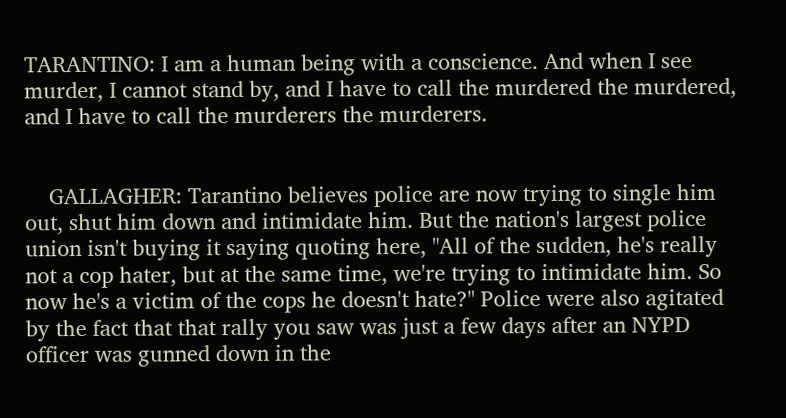TARANTINO: I am a human being with a conscience. And when I see murder, I cannot stand by, and I have to call the murdered the murdered, and I have to call the murderers the murderers.


    GALLAGHER: Tarantino believes police are now trying to single him out, shut him down and intimidate him. But the nation's largest police union isn't buying it saying quoting here, "All of the sudden, he's really not a cop hater, but at the same time, we're trying to intimidate him. So now he's a victim of the cops he doesn't hate?" Police were also agitated by the fact that that rally you saw was just a few days after an NYPD officer was gunned down in the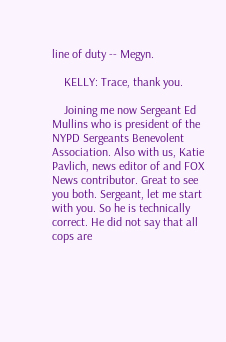line of duty -- Megyn.

    KELLY: Trace, thank you.

    Joining me now Sergeant Ed Mullins who is president of the NYPD Sergeants Benevolent Association. Also with us, Katie Pavlich, news editor of and FOX News contributor. Great to see you both. Sergeant, let me start with you. So he is technically correct. He did not say that all cops are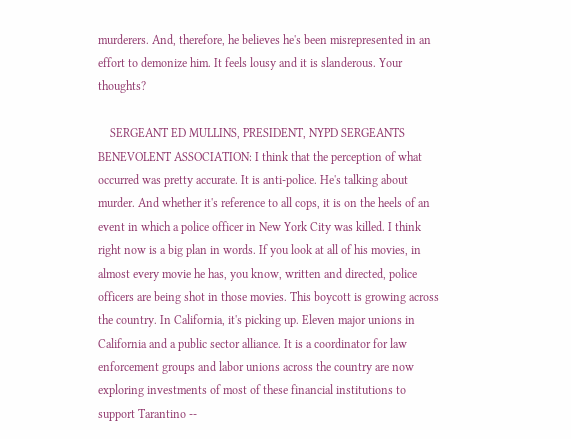murderers. And, therefore, he believes he's been misrepresented in an effort to demonize him. It feels lousy and it is slanderous. Your thoughts?

    SERGEANT ED MULLINS, PRESIDENT, NYPD SERGEANTS BENEVOLENT ASSOCIATION: I think that the perception of what occurred was pretty accurate. It is anti-police. He's talking about murder. And whether it's reference to all cops, it is on the heels of an event in which a police officer in New York City was killed. I think right now is a big plan in words. If you look at all of his movies, in almost every movie he has, you know, written and directed, police officers are being shot in those movies. This boycott is growing across the country. In California, it's picking up. Eleven major unions in California and a public sector alliance. It is a coordinator for law enforcement groups and labor unions across the country are now exploring investments of most of these financial institutions to support Tarantino --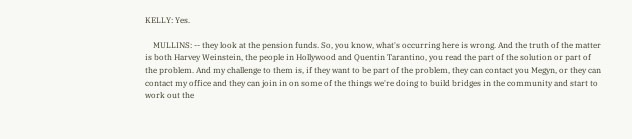KELLY: Yes.

    MULLINS: -- they look at the pension funds. So, you know, what's occurring here is wrong. And the truth of the matter is both Harvey Weinstein, the people in Hollywood and Quentin Tarantino, you read the part of the solution or part of the problem. And my challenge to them is, if they want to be part of the problem, they can contact you Megyn, or they can contact my office and they can join in on some of the things we're doing to build bridges in the community and start to work out the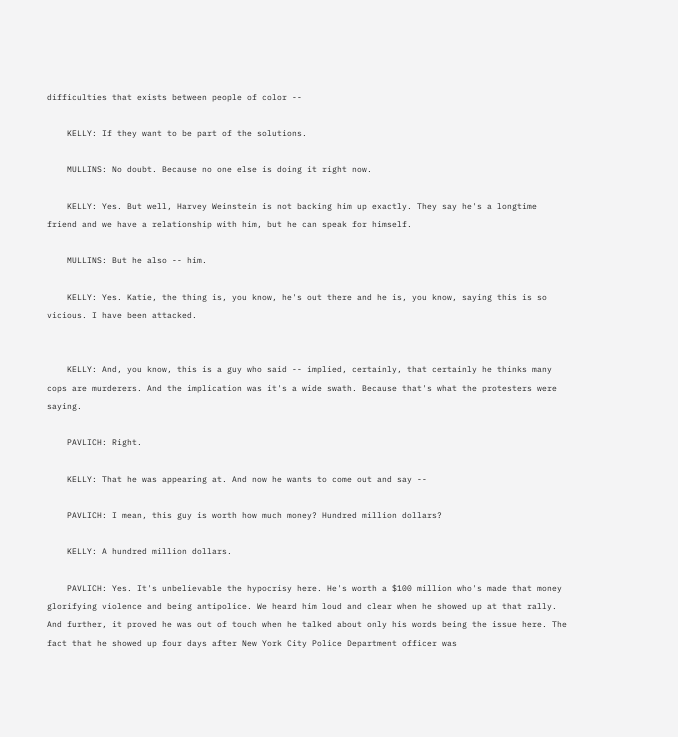difficulties that exists between people of color --

    KELLY: If they want to be part of the solutions.

    MULLINS: No doubt. Because no one else is doing it right now.

    KELLY: Yes. But well, Harvey Weinstein is not backing him up exactly. They say he's a longtime friend and we have a relationship with him, but he can speak for himself.

    MULLINS: But he also -- him.

    KELLY: Yes. Katie, the thing is, you know, he's out there and he is, you know, saying this is so vicious. I have been attacked.


    KELLY: And, you know, this is a guy who said -- implied, certainly, that certainly he thinks many cops are murderers. And the implication was it's a wide swath. Because that's what the protesters were saying.

    PAVLICH: Right.

    KELLY: That he was appearing at. And now he wants to come out and say --

    PAVLICH: I mean, this guy is worth how much money? Hundred million dollars?

    KELLY: A hundred million dollars.

    PAVLICH: Yes. It's unbelievable the hypocrisy here. He's worth a $100 million who's made that money glorifying violence and being antipolice. We heard him loud and clear when he showed up at that rally. And further, it proved he was out of touch when he talked about only his words being the issue here. The fact that he showed up four days after New York City Police Department officer was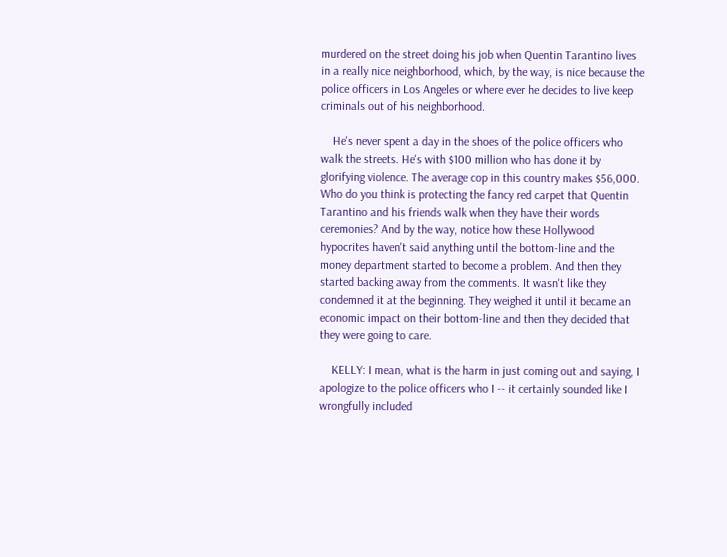murdered on the street doing his job when Quentin Tarantino lives in a really nice neighborhood, which, by the way, is nice because the police officers in Los Angeles or where ever he decides to live keep criminals out of his neighborhood.

    He's never spent a day in the shoes of the police officers who walk the streets. He's with $100 million who has done it by glorifying violence. The average cop in this country makes $56,000. Who do you think is protecting the fancy red carpet that Quentin Tarantino and his friends walk when they have their words ceremonies? And by the way, notice how these Hollywood hypocrites haven't said anything until the bottom-line and the money department started to become a problem. And then they started backing away from the comments. It wasn't like they condemned it at the beginning. They weighed it until it became an economic impact on their bottom-line and then they decided that they were going to care.

    KELLY: I mean, what is the harm in just coming out and saying, I apologize to the police officers who I -- it certainly sounded like I wrongfully included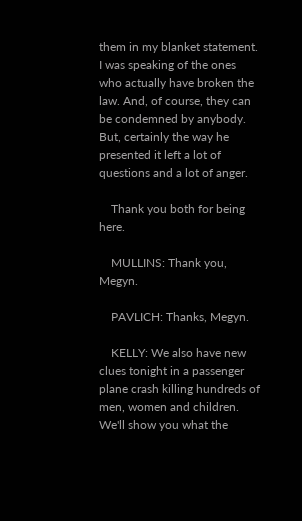them in my blanket statement. I was speaking of the ones who actually have broken the law. And, of course, they can be condemned by anybody. But, certainly the way he presented it left a lot of questions and a lot of anger.

    Thank you both for being here.

    MULLINS: Thank you, Megyn.

    PAVLICH: Thanks, Megyn.

    KELLY: We also have new clues tonight in a passenger plane crash killing hundreds of men, women and children. We'll show you what the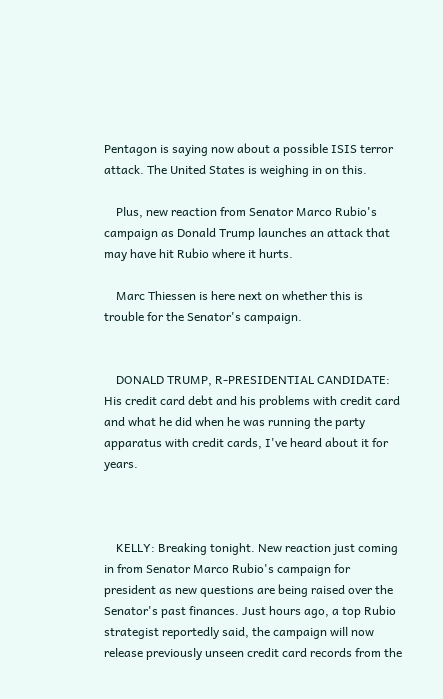Pentagon is saying now about a possible ISIS terror attack. The United States is weighing in on this.

    Plus, new reaction from Senator Marco Rubio's campaign as Donald Trump launches an attack that may have hit Rubio where it hurts.

    Marc Thiessen is here next on whether this is trouble for the Senator's campaign.


    DONALD TRUMP, R-PRESIDENTIAL CANDIDATE: His credit card debt and his problems with credit card and what he did when he was running the party apparatus with credit cards, I've heard about it for years.



    KELLY: Breaking tonight. New reaction just coming in from Senator Marco Rubio's campaign for president as new questions are being raised over the Senator's past finances. Just hours ago, a top Rubio strategist reportedly said, the campaign will now release previously unseen credit card records from the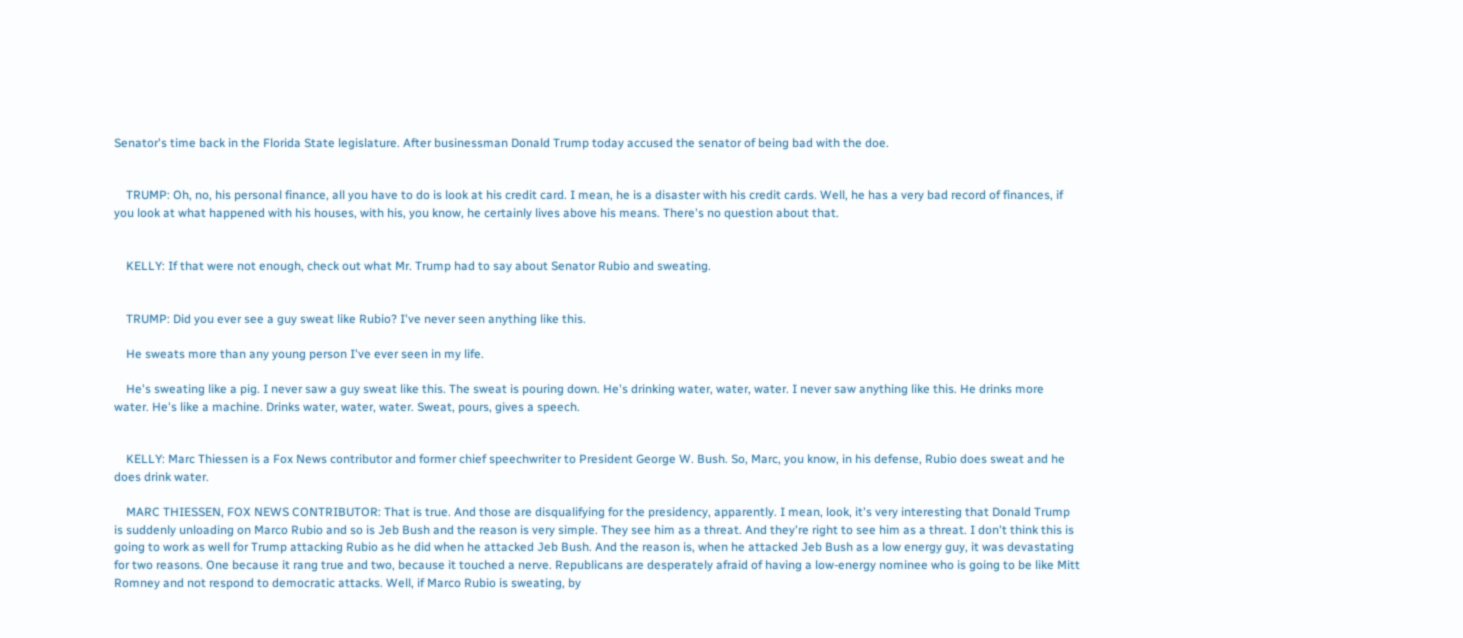Senator's time back in the Florida State legislature. After businessman Donald Trump today accused the senator of being bad with the doe.


    TRUMP: Oh, no, his personal finance, all you have to do is look at his credit card. I mean, he is a disaster with his credit cards. Well, he has a very bad record of finances, if you look at what happened with his houses, with his, you know, he certainly lives above his means. There's no question about that.


    KELLY: If that were not enough, check out what Mr. Trump had to say about Senator Rubio and sweating.


    TRUMP: Did you ever see a guy sweat like Rubio? I've never seen anything like this.

    He sweats more than any young person I've ever seen in my life.

    He's sweating like a pig. I never saw a guy sweat like this. The sweat is pouring down. He's drinking water, water, water. I never saw anything like this. He drinks more water. He's like a machine. Drinks water, water, water. Sweat, pours, gives a speech.


    KELLY: Marc Thiessen is a Fox News contributor and former chief speechwriter to President George W. Bush. So, Marc, you know, in his defense, Rubio does sweat and he does drink water.

    MARC THIESSEN, FOX NEWS CONTRIBUTOR: That is true. And those are disqualifying for the presidency, apparently. I mean, look, it's very interesting that Donald Trump is suddenly unloading on Marco Rubio and so is Jeb Bush and the reason is very simple. They see him as a threat. And they're right to see him as a threat. I don't think this is going to work as well for Trump attacking Rubio as he did when he attacked Jeb Bush. And the reason is, when he attacked Jeb Bush as a low energy guy, it was devastating for two reasons. One because it rang true and two, because it touched a nerve. Republicans are desperately afraid of having a low-energy nominee who is going to be like Mitt Romney and not respond to democratic attacks. Well, if Marco Rubio is sweating, by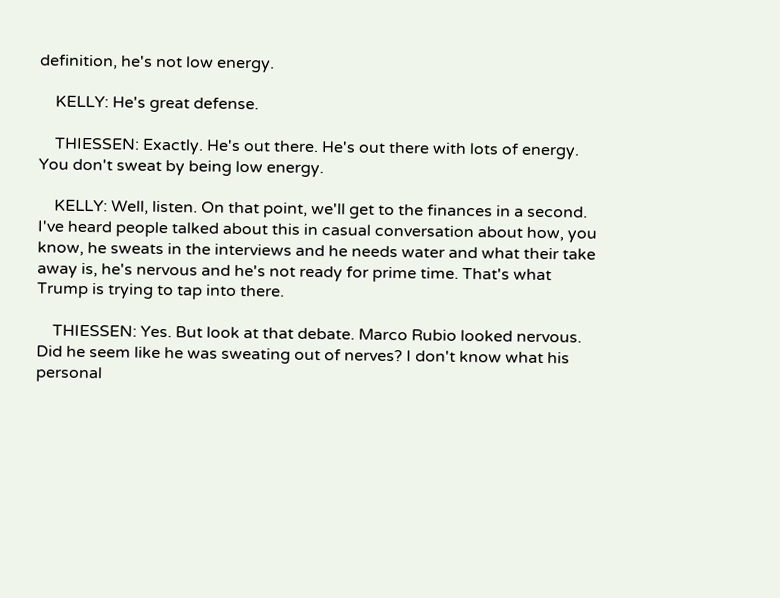definition, he's not low energy.

    KELLY: He's great defense.

    THIESSEN: Exactly. He's out there. He's out there with lots of energy. You don't sweat by being low energy.

    KELLY: Well, listen. On that point, we'll get to the finances in a second. I've heard people talked about this in casual conversation about how, you know, he sweats in the interviews and he needs water and what their take away is, he's nervous and he's not ready for prime time. That's what Trump is trying to tap into there.

    THIESSEN: Yes. But look at that debate. Marco Rubio looked nervous. Did he seem like he was sweating out of nerves? I don't know what his personal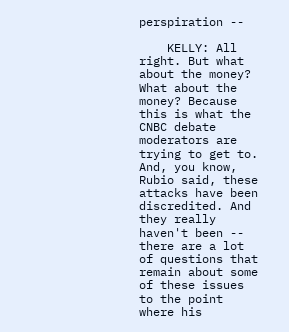perspiration --

    KELLY: All right. But what about the money? What about the money? Because this is what the CNBC debate moderators are trying to get to. And, you know, Rubio said, these attacks have been discredited. And they really haven't been -- there are a lot of questions that remain about some of these issues to the point where his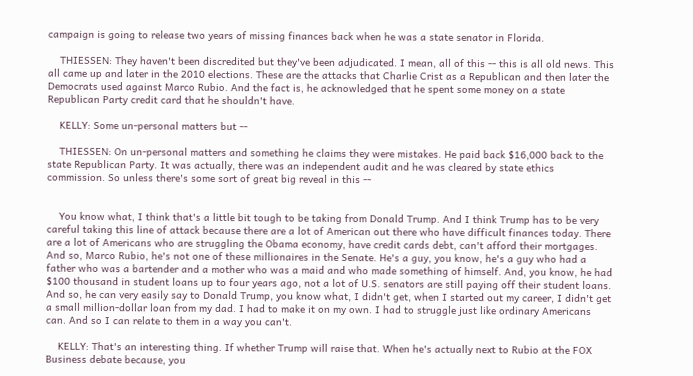campaign is going to release two years of missing finances back when he was a state senator in Florida.

    THIESSEN: They haven't been discredited but they've been adjudicated. I mean, all of this -- this is all old news. This all came up and later in the 2010 elections. These are the attacks that Charlie Crist as a Republican and then later the Democrats used against Marco Rubio. And the fact is, he acknowledged that he spent some money on a state Republican Party credit card that he shouldn't have.

    KELLY: Some un-personal matters but --

    THIESSEN: On un-personal matters and something he claims they were mistakes. He paid back $16,000 back to the state Republican Party. It was actually, there was an independent audit and he was cleared by state ethics commission. So unless there's some sort of great big reveal in this --


    You know what, I think that's a little bit tough to be taking from Donald Trump. And I think Trump has to be very careful taking this line of attack because there are a lot of American out there who have difficult finances today. There are a lot of Americans who are struggling the Obama economy, have credit cards debt, can't afford their mortgages. And so, Marco Rubio, he's not one of these millionaires in the Senate. He's a guy, you know, he's a guy who had a father who was a bartender and a mother who was a maid and who made something of himself. And, you know, he had $100 thousand in student loans up to four years ago, not a lot of U.S. senators are still paying off their student loans. And so, he can very easily say to Donald Trump, you know what, I didn't get, when I started out my career, I didn't get a small million-dollar loan from my dad. I had to make it on my own. I had to struggle just like ordinary Americans can. And so I can relate to them in a way you can't.

    KELLY: That's an interesting thing. If whether Trump will raise that. When he's actually next to Rubio at the FOX Business debate because, you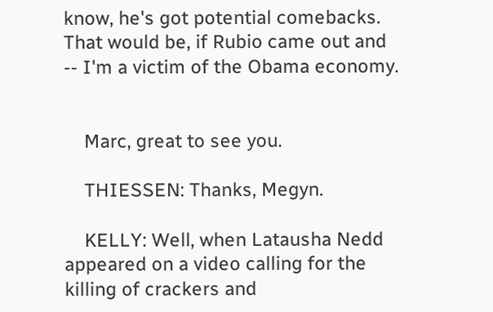know, he's got potential comebacks. That would be, if Rubio came out and -- I'm a victim of the Obama economy.


    Marc, great to see you.

    THIESSEN: Thanks, Megyn.

    KELLY: Well, when Latausha Nedd appeared on a video calling for the killing of crackers and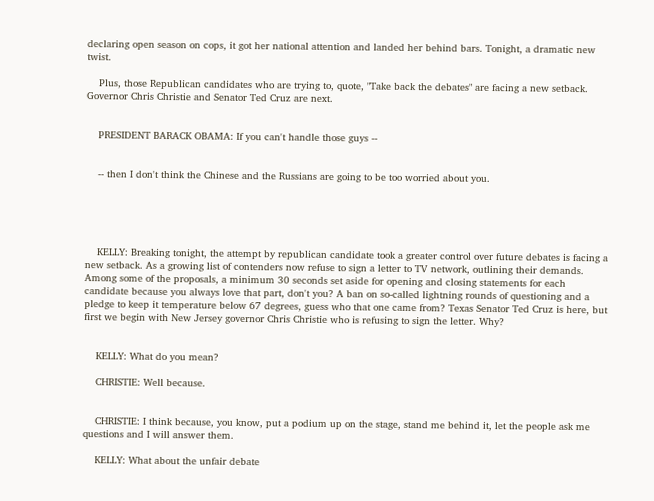declaring open season on cops, it got her national attention and landed her behind bars. Tonight, a dramatic new twist.

    Plus, those Republican candidates who are trying to, quote, "Take back the debates" are facing a new setback. Governor Chris Christie and Senator Ted Cruz are next.


    PRESIDENT BARACK OBAMA: If you can't handle those guys --


    -- then I don't think the Chinese and the Russians are going to be too worried about you.





    KELLY: Breaking tonight, the attempt by republican candidate took a greater control over future debates is facing a new setback. As a growing list of contenders now refuse to sign a letter to TV network, outlining their demands. Among some of the proposals, a minimum 30 seconds set aside for opening and closing statements for each candidate because you always love that part, don't you? A ban on so-called lightning rounds of questioning and a pledge to keep it temperature below 67 degrees, guess who that one came from? Texas Senator Ted Cruz is here, but first we begin with New Jersey governor Chris Christie who is refusing to sign the letter. Why?


    KELLY: What do you mean?

    CHRISTIE: Well because.


    CHRISTIE: I think because, you know, put a podium up on the stage, stand me behind it, let the people ask me questions and I will answer them.

    KELLY: What about the unfair debate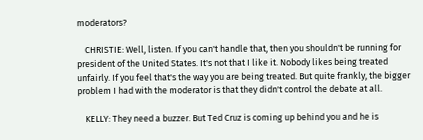moderators?

    CHRISTIE: Well, listen. If you can't handle that, then you shouldn't be running for president of the United States. It's not that I like it. Nobody likes being treated unfairly. If you feel that's the way you are being treated. But quite frankly, the bigger problem I had with the moderator is that they didn't control the debate at all.

    KELLY: They need a buzzer. But Ted Cruz is coming up behind you and he is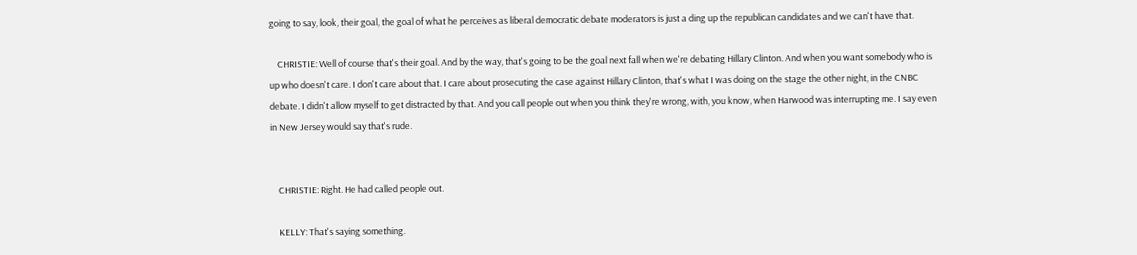going to say, look, their goal, the goal of what he perceives as liberal democratic debate moderators is just a ding up the republican candidates and we can't have that.

    CHRISTIE: Well of course that's their goal. And by the way, that's going to be the goal next fall when we're debating Hillary Clinton. And when you want somebody who is up who doesn't care. I don't care about that. I care about prosecuting the case against Hillary Clinton, that's what I was doing on the stage the other night, in the CNBC debate. I didn't allow myself to get distracted by that. And you call people out when you think they're wrong, with, you know, when Harwood was interrupting me. I say even in New Jersey would say that's rude.


    CHRISTIE: Right. He had called people out.

    KELLY: That's saying something.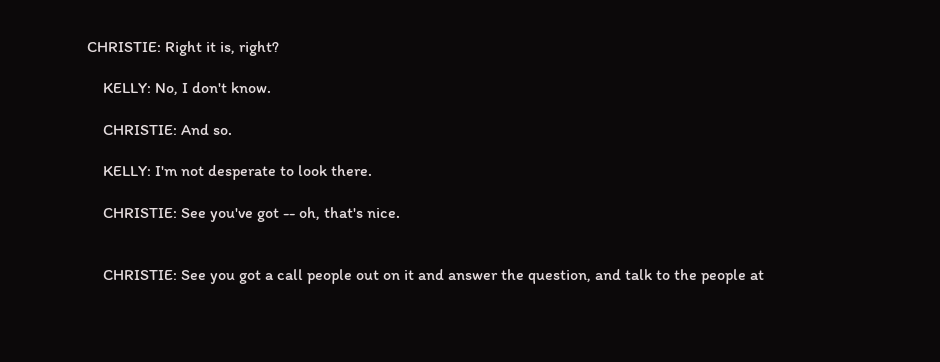CHRISTIE: Right it is, right?

    KELLY: No, I don't know.

    CHRISTIE: And so.

    KELLY: I'm not desperate to look there.

    CHRISTIE: See you've got -- oh, that's nice.


    CHRISTIE: See you got a call people out on it and answer the question, and talk to the people at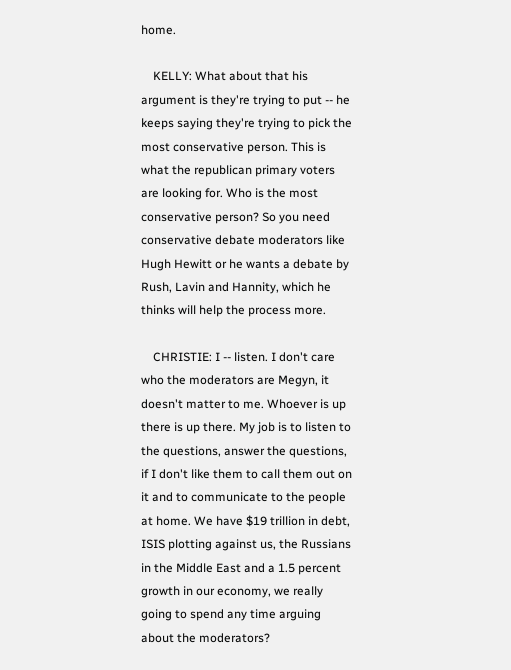home.

    KELLY: What about that his argument is they're trying to put -- he keeps saying they're trying to pick the most conservative person. This is what the republican primary voters are looking for. Who is the most conservative person? So you need conservative debate moderators like Hugh Hewitt or he wants a debate by Rush, Lavin and Hannity, which he thinks will help the process more.

    CHRISTIE: I -- listen. I don't care who the moderators are Megyn, it doesn't matter to me. Whoever is up there is up there. My job is to listen to the questions, answer the questions, if I don't like them to call them out on it and to communicate to the people at home. We have $19 trillion in debt, ISIS plotting against us, the Russians in the Middle East and a 1.5 percent growth in our economy, we really going to spend any time arguing about the moderators?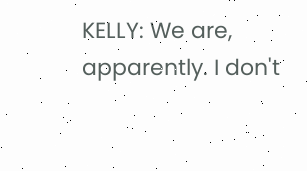KELLY: We are, apparently. I don't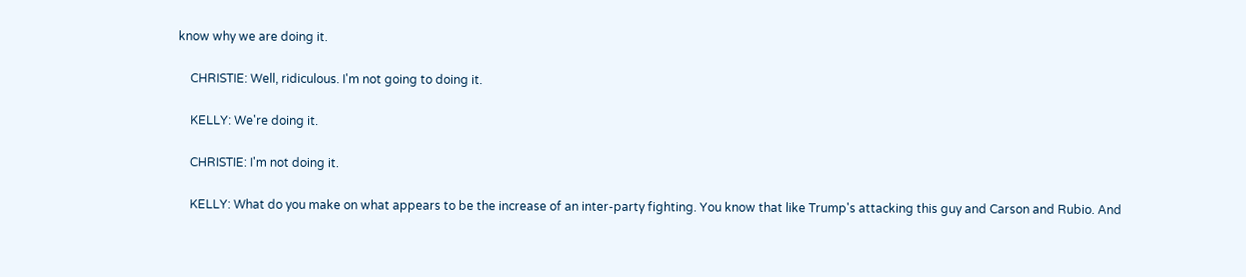know why we are doing it.

    CHRISTIE: Well, ridiculous. I'm not going to doing it.

    KELLY: We're doing it.

    CHRISTIE: I'm not doing it.

    KELLY: What do you make on what appears to be the increase of an inter-party fighting. You know that like Trump's attacking this guy and Carson and Rubio. And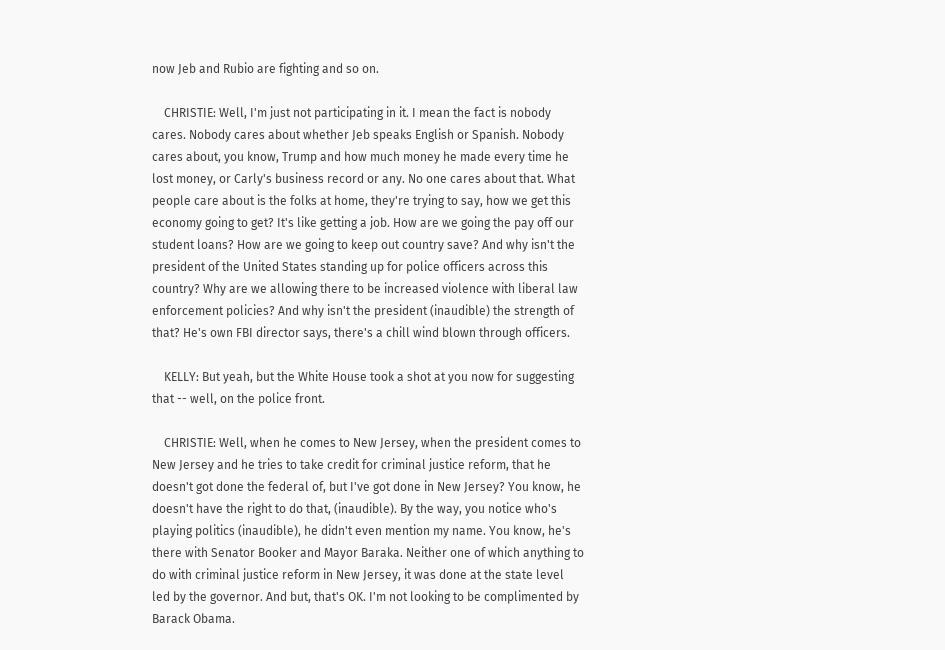now Jeb and Rubio are fighting and so on.

    CHRISTIE: Well, I'm just not participating in it. I mean the fact is nobody cares. Nobody cares about whether Jeb speaks English or Spanish. Nobody cares about, you know, Trump and how much money he made every time he lost money, or Carly's business record or any. No one cares about that. What people care about is the folks at home, they're trying to say, how we get this economy going to get? It's like getting a job. How are we going the pay off our student loans? How are we going to keep out country save? And why isn't the president of the United States standing up for police officers across this country? Why are we allowing there to be increased violence with liberal law enforcement policies? And why isn't the president (inaudible) the strength of that? He's own FBI director says, there's a chill wind blown through officers.

    KELLY: But yeah, but the White House took a shot at you now for suggesting that -- well, on the police front.

    CHRISTIE: Well, when he comes to New Jersey, when the president comes to New Jersey and he tries to take credit for criminal justice reform, that he doesn't got done the federal of, but I've got done in New Jersey? You know, he doesn't have the right to do that, (inaudible). By the way, you notice who's playing politics (inaudible), he didn't even mention my name. You know, he's there with Senator Booker and Mayor Baraka. Neither one of which anything to do with criminal justice reform in New Jersey, it was done at the state level led by the governor. And but, that's OK. I'm not looking to be complimented by Barack Obama.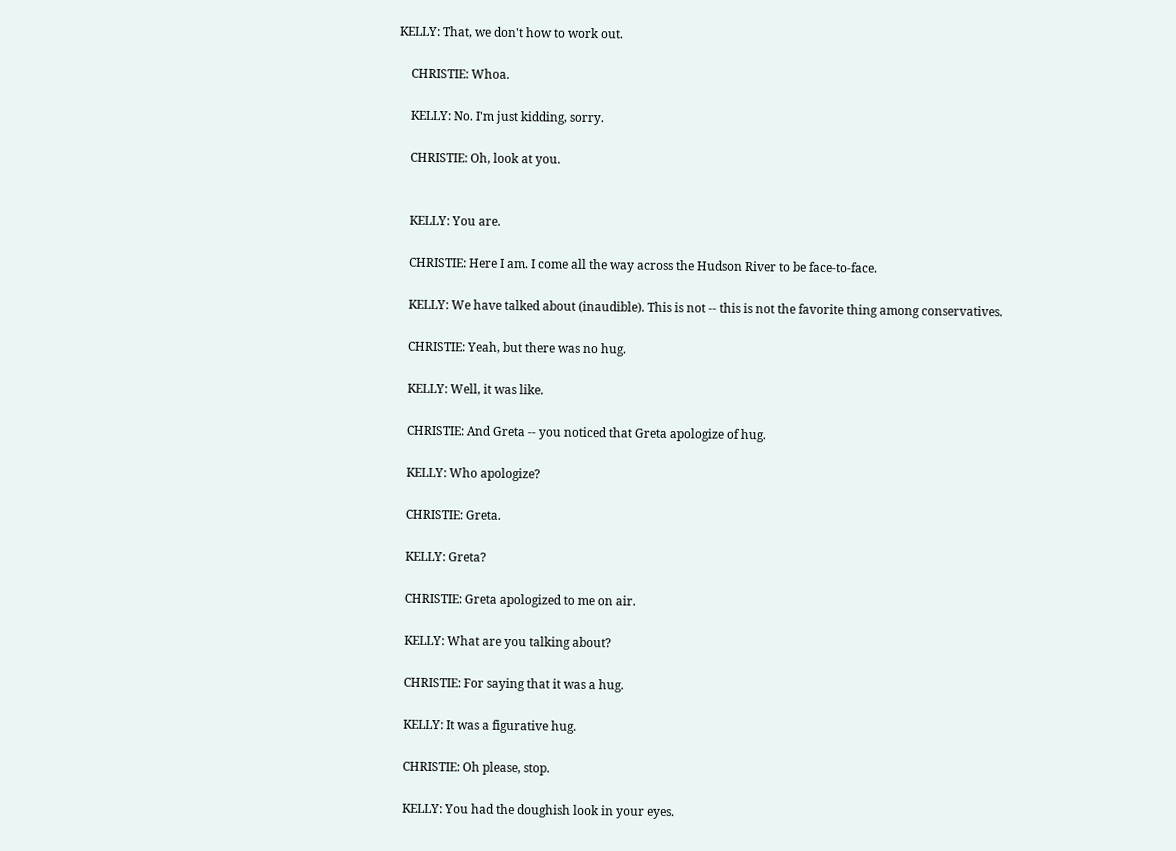KELLY: That, we don't how to work out.

    CHRISTIE: Whoa.

    KELLY: No. I'm just kidding, sorry.

    CHRISTIE: Oh, look at you.


    KELLY: You are.

    CHRISTIE: Here I am. I come all the way across the Hudson River to be face-to-face.

    KELLY: We have talked about (inaudible). This is not -- this is not the favorite thing among conservatives.

    CHRISTIE: Yeah, but there was no hug.

    KELLY: Well, it was like.

    CHRISTIE: And Greta -- you noticed that Greta apologize of hug.

    KELLY: Who apologize?

    CHRISTIE: Greta.

    KELLY: Greta?

    CHRISTIE: Greta apologized to me on air.

    KELLY: What are you talking about?

    CHRISTIE: For saying that it was a hug.

    KELLY: It was a figurative hug.

    CHRISTIE: Oh please, stop.

    KELLY: You had the doughish look in your eyes.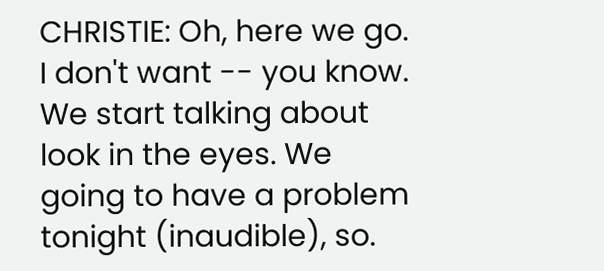CHRISTIE: Oh, here we go. I don't want -- you know. We start talking about look in the eyes. We going to have a problem tonight (inaudible), so.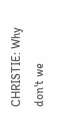CHRISTIE: Why don't we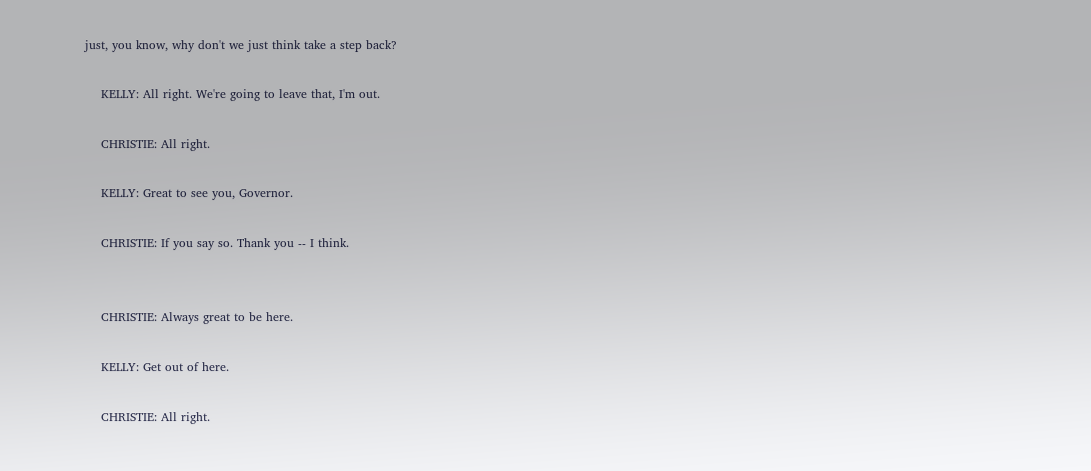just, you know, why don't we just think take a step back?

    KELLY: All right. We're going to leave that, I'm out.

    CHRISTIE: All right.

    KELLY: Great to see you, Governor.

    CHRISTIE: If you say so. Thank you -- I think.


    CHRISTIE: Always great to be here.

    KELLY: Get out of here.

    CHRISTIE: All right.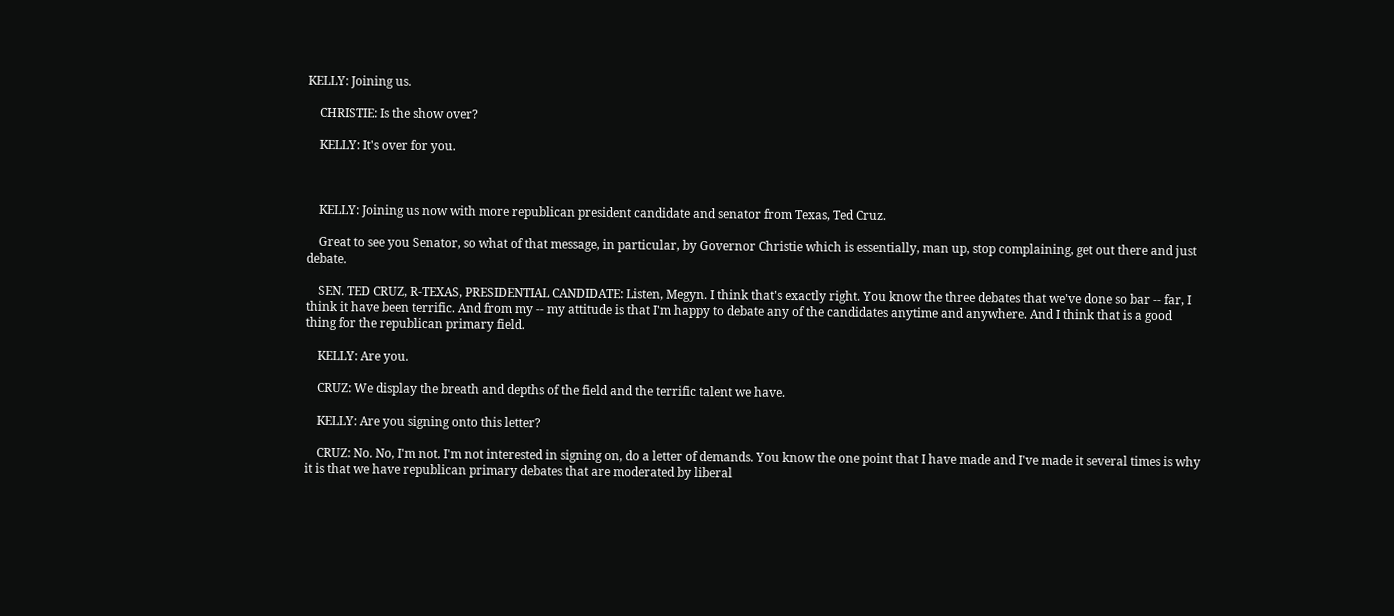KELLY: Joining us.

    CHRISTIE: Is the show over?

    KELLY: It's over for you.



    KELLY: Joining us now with more republican president candidate and senator from Texas, Ted Cruz.

    Great to see you Senator, so what of that message, in particular, by Governor Christie which is essentially, man up, stop complaining, get out there and just debate.

    SEN. TED CRUZ, R-TEXAS, PRESIDENTIAL CANDIDATE: Listen, Megyn. I think that's exactly right. You know the three debates that we've done so bar -- far, I think it have been terrific. And from my -- my attitude is that I'm happy to debate any of the candidates anytime and anywhere. And I think that is a good thing for the republican primary field.

    KELLY: Are you.

    CRUZ: We display the breath and depths of the field and the terrific talent we have.

    KELLY: Are you signing onto this letter?

    CRUZ: No. No, I'm not. I'm not interested in signing on, do a letter of demands. You know the one point that I have made and I've made it several times is why it is that we have republican primary debates that are moderated by liberal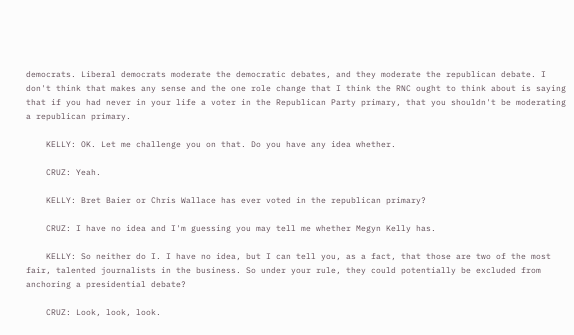democrats. Liberal democrats moderate the democratic debates, and they moderate the republican debate. I don't think that makes any sense and the one role change that I think the RNC ought to think about is saying that if you had never in your life a voter in the Republican Party primary, that you shouldn't be moderating a republican primary.

    KELLY: OK. Let me challenge you on that. Do you have any idea whether.

    CRUZ: Yeah.

    KELLY: Bret Baier or Chris Wallace has ever voted in the republican primary?

    CRUZ: I have no idea and I'm guessing you may tell me whether Megyn Kelly has.

    KELLY: So neither do I. I have no idea, but I can tell you, as a fact, that those are two of the most fair, talented journalists in the business. So under your rule, they could potentially be excluded from anchoring a presidential debate?

    CRUZ: Look, look, look.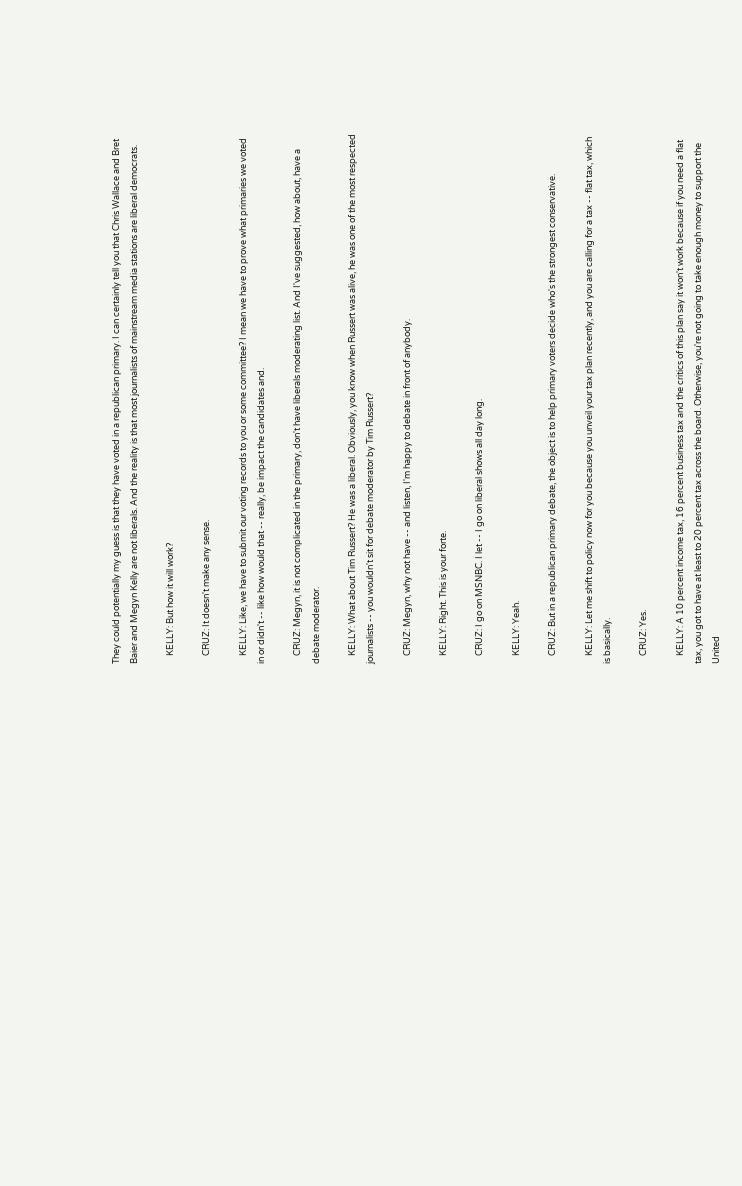They could potentially my guess is that they have voted in a republican primary. I can certainly tell you that Chris Wallace and Bret Baier and Megyn Kelly are not liberals. And the reality is that most journalists of mainstream media stations are liberal democrats.

    KELLY: But how it will work?

    CRUZ: It doesn't make any sense.

    KELLY: Like, we have to submit our voting records to you or some committee? I mean we have to prove what primaries we voted in or didn't -- like how would that -- really, be impact the candidates and.

    CRUZ: Megyn, it is not complicated in the primary, don't have liberals moderating list. And I've suggested, how about, have a debate moderator.

    KELLY: What about Tim Russert? He was a liberal. Obviously, you know when Russert was alive, he was one of the most respected journalists -- you wouldn't sit for debate moderator by Tim Russert?

    CRUZ: Megyn, why not have -- and listen, I'm happy to debate in front of anybody.

    KELLY: Right. This is your forte.

    CRUZ: I go on MSNBC. I let -- I go on liberal shows all day long.

    KELLY: Yeah.

    CRUZ: But in a republican primary debate, the object is to help primary voters decide who's the strongest conservative.

    KELLY: Let me shift to policy now for you because you unveil your tax plan recently, and you are calling for a tax -- flat tax, which is basically.

    CRUZ: Yes.

    KELLY: A 10 percent income tax, 16 percent business tax and the critics of this plan say it won't work because if you need a flat tax, you got to have at least to 20 percent tax across the board. Otherwise, you're not going to take enough money to support the United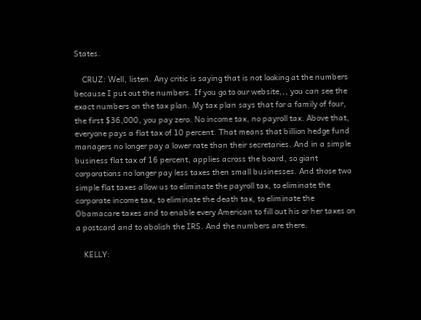States.

    CRUZ: Well, listen. Any critic is saying that is not looking at the numbers because I put out the numbers. If you go to our website,,, you can see the exact numbers on the tax plan. My tax plan says that for a family of four, the first $36,000, you pay zero. No income tax, no payroll tax. Above that, everyone pays a flat tax of 10 percent. That means that billion hedge fund managers no longer pay a lower rate than their secretaries. And in a simple business flat tax of 16 percent, applies across the board, so giant corporations no longer pay less taxes then small businesses. And those two simple flat taxes allow us to eliminate the payroll tax, to eliminate the corporate income tax, to eliminate the death tax, to eliminate the Obamacare taxes and to enable every American to fill out his or her taxes on a postcard and to abolish the IRS. And the numbers are there.

    KELLY: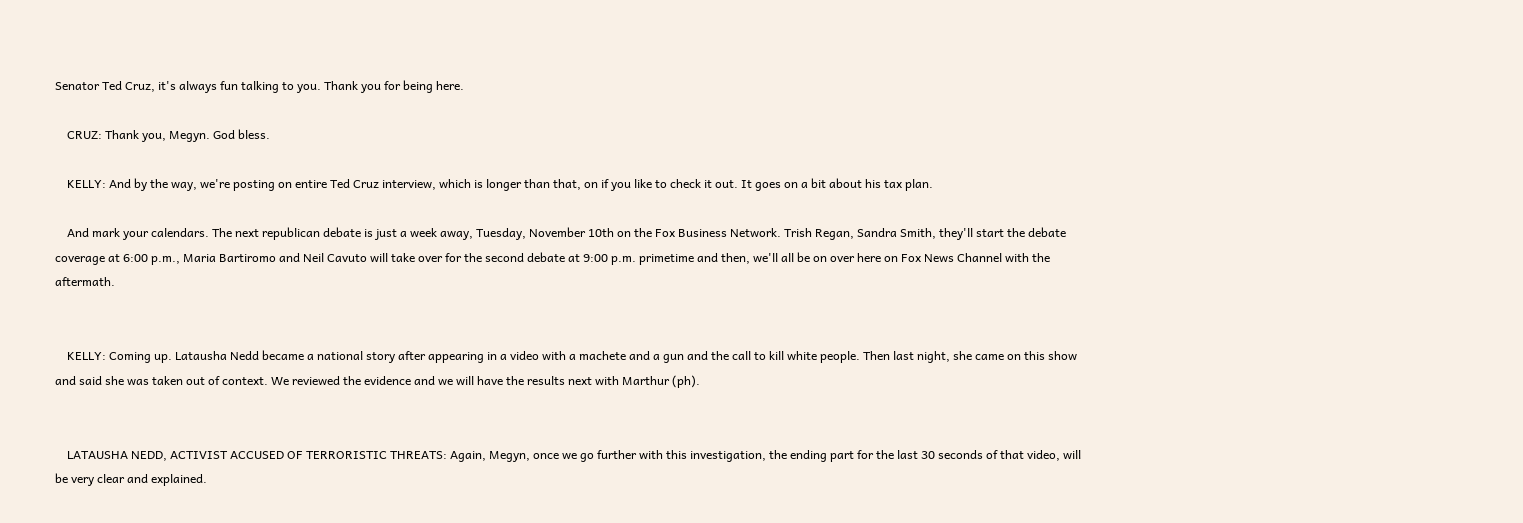Senator Ted Cruz, it's always fun talking to you. Thank you for being here.

    CRUZ: Thank you, Megyn. God bless.

    KELLY: And by the way, we're posting on entire Ted Cruz interview, which is longer than that, on if you like to check it out. It goes on a bit about his tax plan.

    And mark your calendars. The next republican debate is just a week away, Tuesday, November 10th on the Fox Business Network. Trish Regan, Sandra Smith, they'll start the debate coverage at 6:00 p.m., Maria Bartiromo and Neil Cavuto will take over for the second debate at 9:00 p.m. primetime and then, we'll all be on over here on Fox News Channel with the aftermath.


    KELLY: Coming up. Latausha Nedd became a national story after appearing in a video with a machete and a gun and the call to kill white people. Then last night, she came on this show and said she was taken out of context. We reviewed the evidence and we will have the results next with Marthur (ph).


    LATAUSHA NEDD, ACTIVIST ACCUSED OF TERRORISTIC THREATS: Again, Megyn, once we go further with this investigation, the ending part for the last 30 seconds of that video, will be very clear and explained.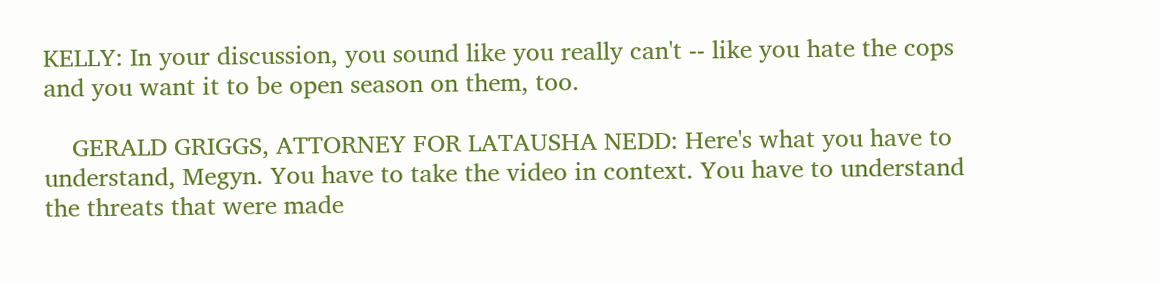KELLY: In your discussion, you sound like you really can't -- like you hate the cops and you want it to be open season on them, too.

    GERALD GRIGGS, ATTORNEY FOR LATAUSHA NEDD: Here's what you have to understand, Megyn. You have to take the video in context. You have to understand the threats that were made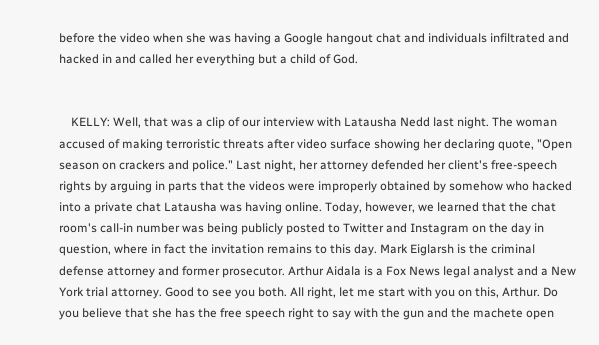before the video when she was having a Google hangout chat and individuals infiltrated and hacked in and called her everything but a child of God.


    KELLY: Well, that was a clip of our interview with Latausha Nedd last night. The woman accused of making terroristic threats after video surface showing her declaring quote, "Open season on crackers and police." Last night, her attorney defended her client's free-speech rights by arguing in parts that the videos were improperly obtained by somehow who hacked into a private chat Latausha was having online. Today, however, we learned that the chat room's call-in number was being publicly posted to Twitter and Instagram on the day in question, where in fact the invitation remains to this day. Mark Eiglarsh is the criminal defense attorney and former prosecutor. Arthur Aidala is a Fox News legal analyst and a New York trial attorney. Good to see you both. All right, let me start with you on this, Arthur. Do you believe that she has the free speech right to say with the gun and the machete open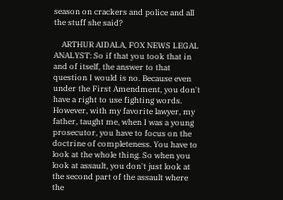season on crackers and police and all the stuff she said?

    ARTHUR AIDALA, FOX NEWS LEGAL ANALYST: So if that you took that in and of itself, the answer to that question I would is no. Because even under the First Amendment, you don't have a right to use fighting words. However, with my favorite lawyer, my father, taught me, when I was a young prosecutor, you have to focus on the doctrine of completeness. You have to look at the whole thing. So when you look at assault, you don't just look at the second part of the assault where the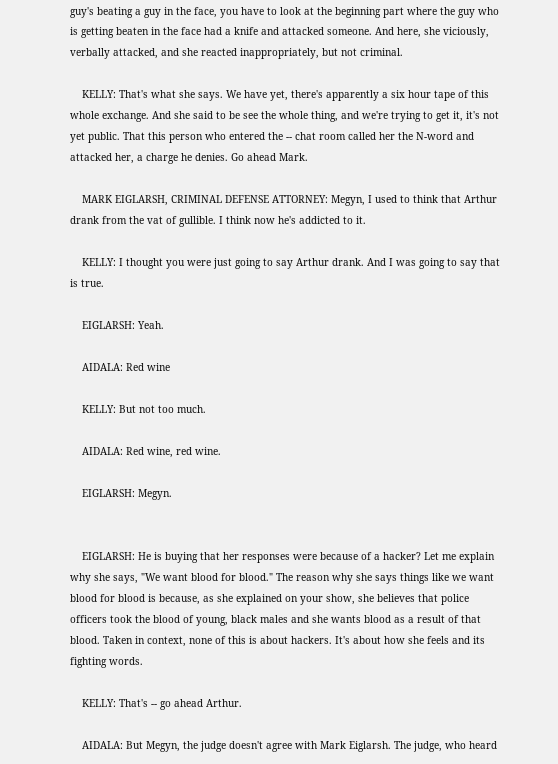guy's beating a guy in the face, you have to look at the beginning part where the guy who is getting beaten in the face had a knife and attacked someone. And here, she viciously, verbally attacked, and she reacted inappropriately, but not criminal.

    KELLY: That's what she says. We have yet, there's apparently a six hour tape of this whole exchange. And she said to be see the whole thing, and we're trying to get it, it's not yet public. That this person who entered the -- chat room called her the N-word and attacked her, a charge he denies. Go ahead Mark.

    MARK EIGLARSH, CRIMINAL DEFENSE ATTORNEY: Megyn, I used to think that Arthur drank from the vat of gullible. I think now he's addicted to it.

    KELLY: I thought you were just going to say Arthur drank. And I was going to say that is true.

    EIGLARSH: Yeah.

    AIDALA: Red wine

    KELLY: But not too much.

    AIDALA: Red wine, red wine.

    EIGLARSH: Megyn.


    EIGLARSH: He is buying that her responses were because of a hacker? Let me explain why she says, "We want blood for blood." The reason why she says things like we want blood for blood is because, as she explained on your show, she believes that police officers took the blood of young, black males and she wants blood as a result of that blood. Taken in context, none of this is about hackers. It's about how she feels and its fighting words.

    KELLY: That's -- go ahead Arthur.

    AIDALA: But Megyn, the judge doesn't agree with Mark Eiglarsh. The judge, who heard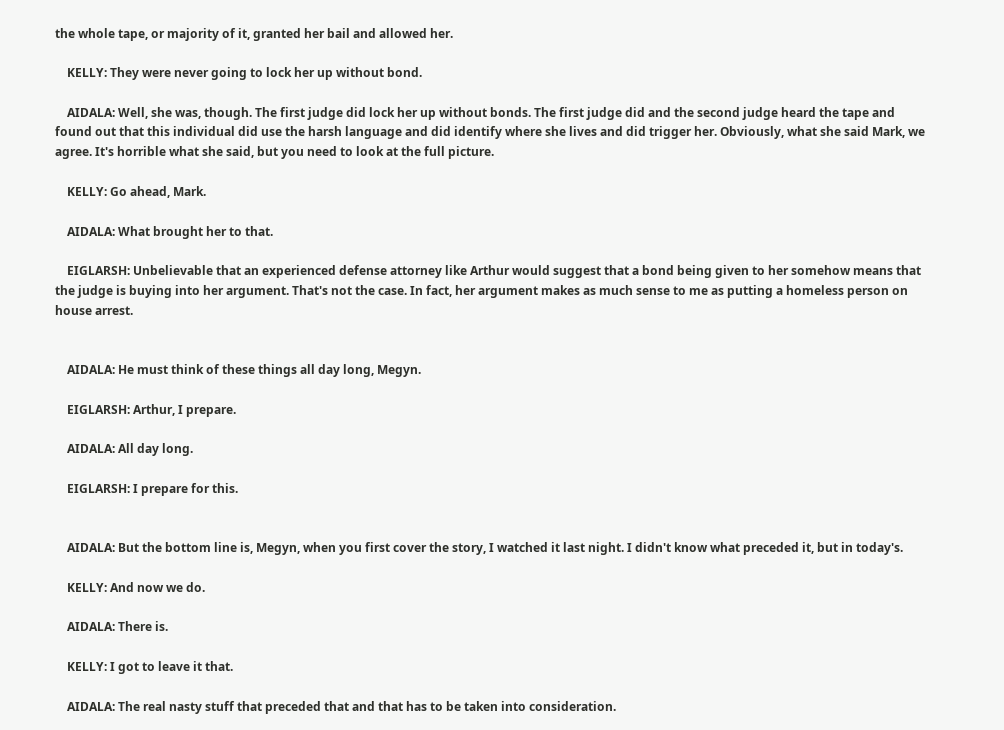the whole tape, or majority of it, granted her bail and allowed her.

    KELLY: They were never going to lock her up without bond.

    AIDALA: Well, she was, though. The first judge did lock her up without bonds. The first judge did and the second judge heard the tape and found out that this individual did use the harsh language and did identify where she lives and did trigger her. Obviously, what she said Mark, we agree. It's horrible what she said, but you need to look at the full picture.

    KELLY: Go ahead, Mark.

    AIDALA: What brought her to that.

    EIGLARSH: Unbelievable that an experienced defense attorney like Arthur would suggest that a bond being given to her somehow means that the judge is buying into her argument. That's not the case. In fact, her argument makes as much sense to me as putting a homeless person on house arrest.


    AIDALA: He must think of these things all day long, Megyn.

    EIGLARSH: Arthur, I prepare.

    AIDALA: All day long.

    EIGLARSH: I prepare for this.


    AIDALA: But the bottom line is, Megyn, when you first cover the story, I watched it last night. I didn't know what preceded it, but in today's.

    KELLY: And now we do.

    AIDALA: There is.

    KELLY: I got to leave it that.

    AIDALA: The real nasty stuff that preceded that and that has to be taken into consideration.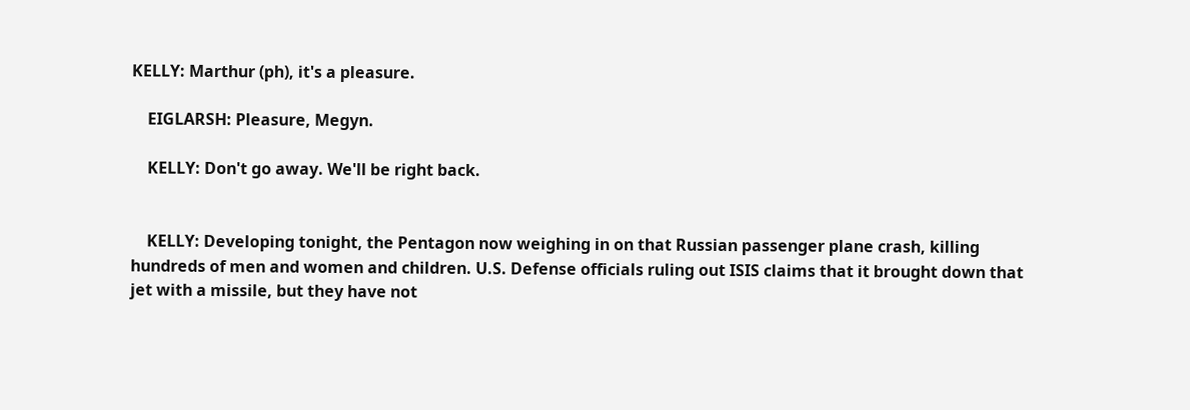KELLY: Marthur (ph), it's a pleasure.

    EIGLARSH: Pleasure, Megyn.

    KELLY: Don't go away. We'll be right back.


    KELLY: Developing tonight, the Pentagon now weighing in on that Russian passenger plane crash, killing hundreds of men and women and children. U.S. Defense officials ruling out ISIS claims that it brought down that jet with a missile, but they have not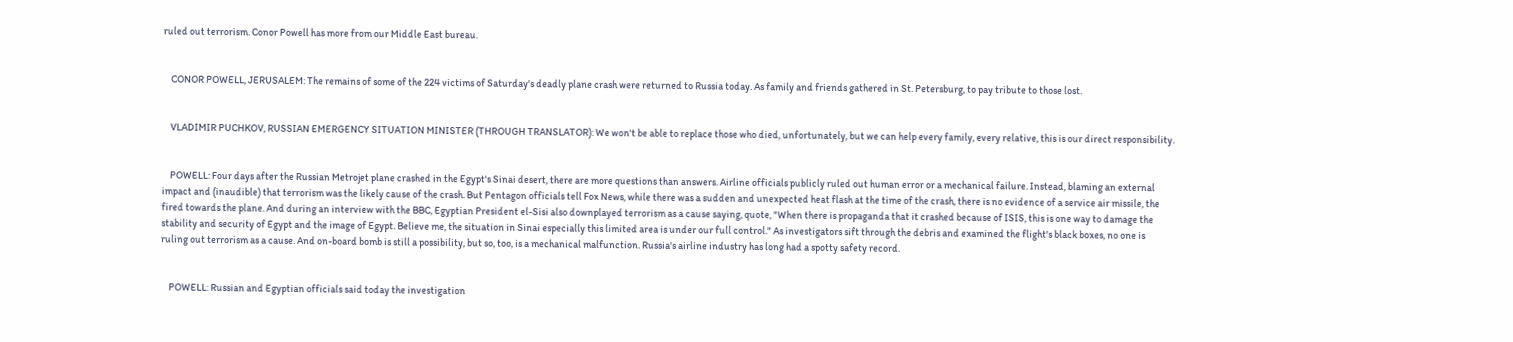ruled out terrorism. Conor Powell has more from our Middle East bureau.


    CONOR POWELL, JERUSALEM: The remains of some of the 224 victims of Saturday's deadly plane crash were returned to Russia today. As family and friends gathered in St. Petersburg, to pay tribute to those lost.


    VLADIMIR PUCHKOV, RUSSIAN EMERGENCY SITUATION MINISTER (THROUGH TRANSLATOR): We won't be able to replace those who died, unfortunately, but we can help every family, every relative, this is our direct responsibility.


    POWELL: Four days after the Russian Metrojet plane crashed in the Egypt's Sinai desert, there are more questions than answers. Airline officials publicly ruled out human error or a mechanical failure. Instead, blaming an external impact and (inaudible) that terrorism was the likely cause of the crash. But Pentagon officials tell Fox News, while there was a sudden and unexpected heat flash at the time of the crash, there is no evidence of a service air missile, the fired towards the plane. And during an interview with the BBC, Egyptian President el-Sisi also downplayed terrorism as a cause saying, quote, "When there is propaganda that it crashed because of ISIS, this is one way to damage the stability and security of Egypt and the image of Egypt. Believe me, the situation in Sinai especially this limited area is under our full control." As investigators sift through the debris and examined the flight's black boxes, no one is ruling out terrorism as a cause. And on-board bomb is still a possibility, but so, too, is a mechanical malfunction. Russia's airline industry has long had a spotty safety record.


    POWELL: Russian and Egyptian officials said today the investigation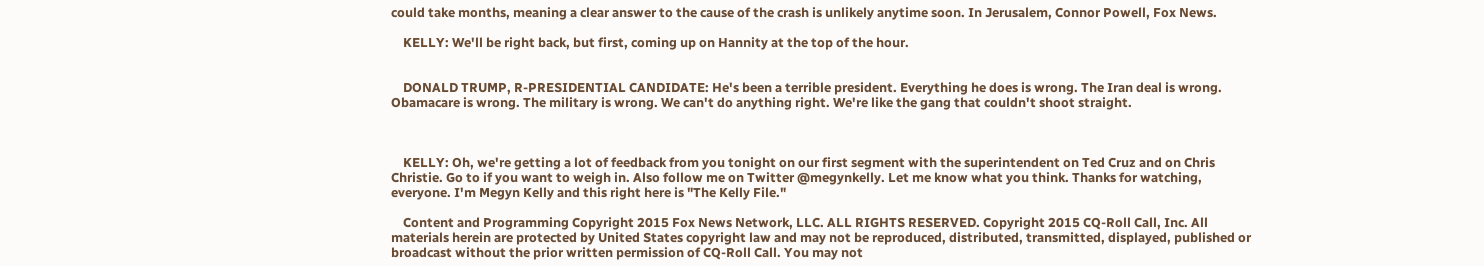could take months, meaning a clear answer to the cause of the crash is unlikely anytime soon. In Jerusalem, Connor Powell, Fox News.

    KELLY: We'll be right back, but first, coming up on Hannity at the top of the hour.


    DONALD TRUMP, R-PRESIDENTIAL CANDIDATE: He's been a terrible president. Everything he does is wrong. The Iran deal is wrong. Obamacare is wrong. The military is wrong. We can't do anything right. We're like the gang that couldn't shoot straight.



    KELLY: Oh, we're getting a lot of feedback from you tonight on our first segment with the superintendent on Ted Cruz and on Chris Christie. Go to if you want to weigh in. Also follow me on Twitter @megynkelly. Let me know what you think. Thanks for watching, everyone. I'm Megyn Kelly and this right here is "The Kelly File."

    Content and Programming Copyright 2015 Fox News Network, LLC. ALL RIGHTS RESERVED. Copyright 2015 CQ-Roll Call, Inc. All materials herein are protected by United States copyright law and may not be reproduced, distributed, transmitted, displayed, published or broadcast without the prior written permission of CQ-Roll Call. You may not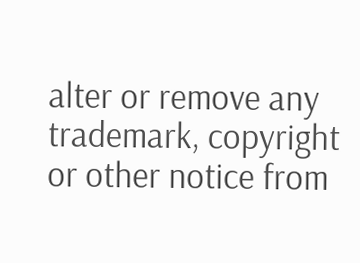alter or remove any trademark, copyright or other notice from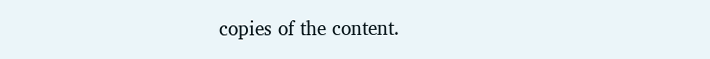copies of the content.